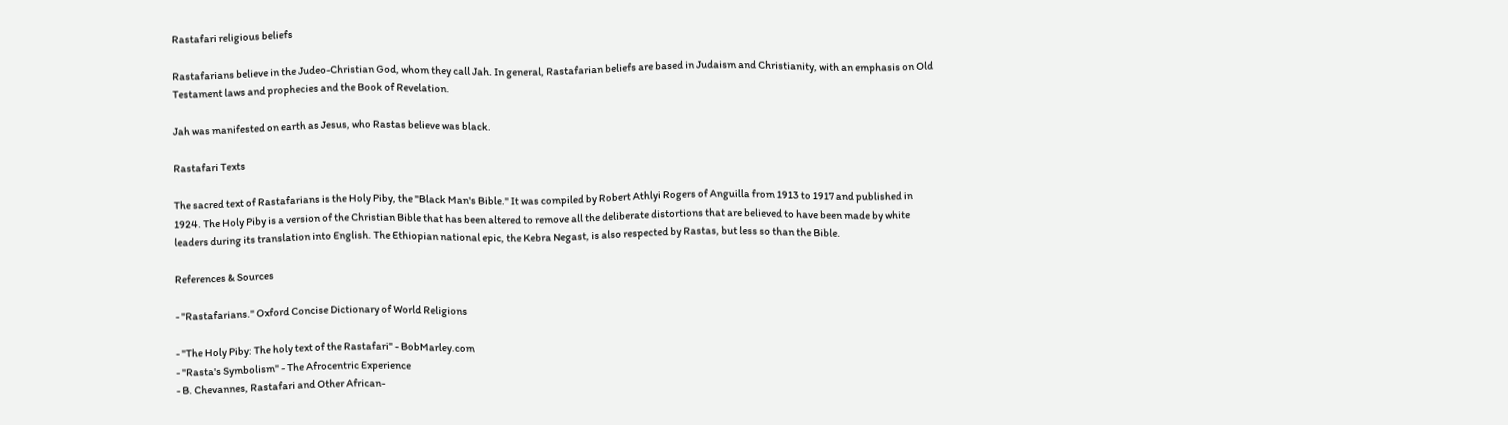Rastafari religious beliefs

Rastafarians believe in the Judeo-Christian God, whom they call Jah. In general, Rastafarian beliefs are based in Judaism and Christianity, with an emphasis on Old Testament laws and prophecies and the Book of Revelation.

Jah was manifested on earth as Jesus, who Rastas believe was black.

Rastafari Texts

The sacred text of Rastafarians is the Holy Piby, the "Black Man's Bible." It was compiled by Robert Athlyi Rogers of Anguilla from 1913 to 1917 and published in 1924. The Holy Piby is a version of the Christian Bible that has been altered to remove all the deliberate distortions that are believed to have been made by white leaders during its translation into English. The Ethiopian national epic, the Kebra Negast, is also respected by Rastas, but less so than the Bible.

References & Sources

- "Rastafarians." Oxford Concise Dictionary of World Religions

- "The Holy Piby: The holy text of the Rastafari" - BobMarley.com
- "Rasta's Symbolism" - The Afrocentric Experience
- B. Chevannes, Rastafari and Other African-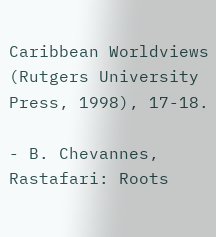Caribbean Worldviews (Rutgers University Press, 1998), 17-18.

- B. Chevannes, Rastafari: Roots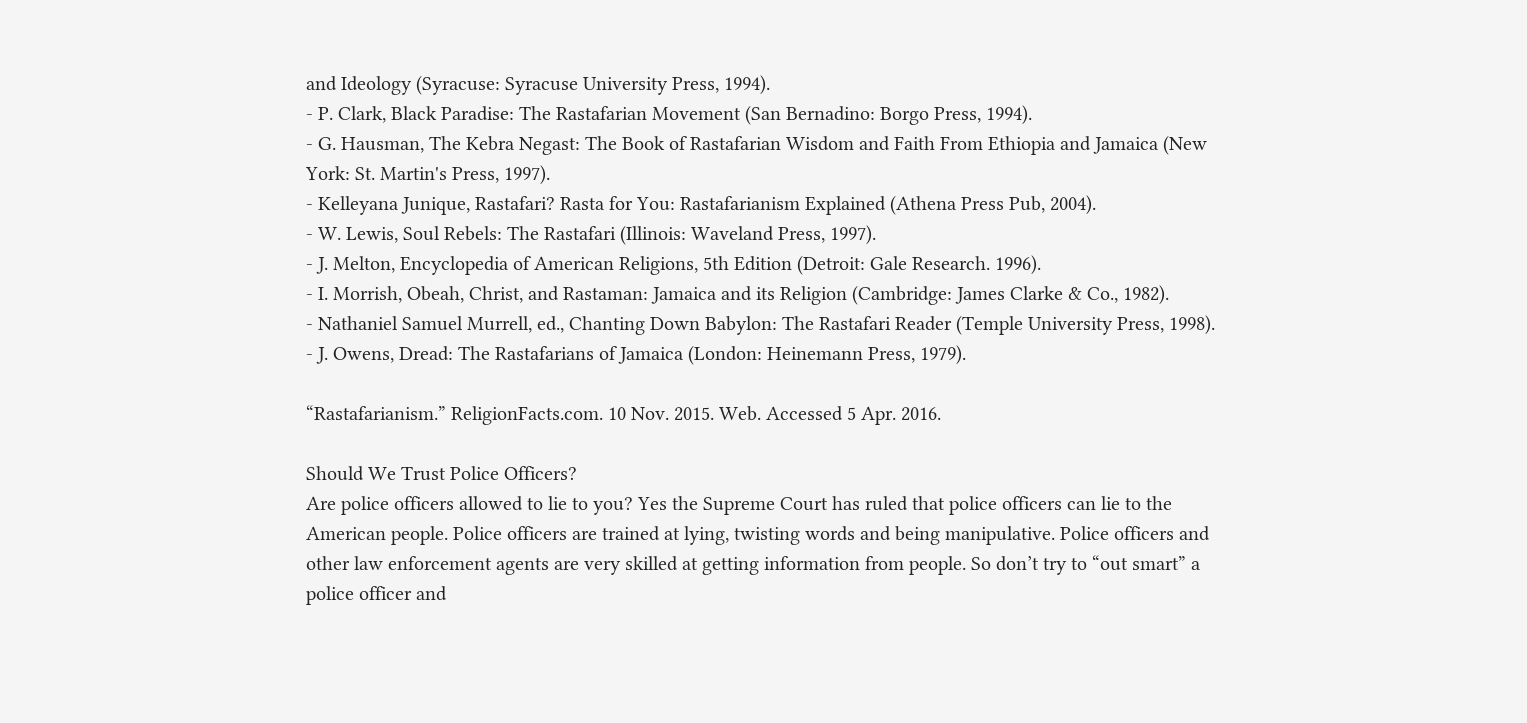and Ideology (Syracuse: Syracuse University Press, 1994).
- P. Clark, Black Paradise: The Rastafarian Movement (San Bernadino: Borgo Press, 1994).
- G. Hausman, The Kebra Negast: The Book of Rastafarian Wisdom and Faith From Ethiopia and Jamaica (New York: St. Martin's Press, 1997).
- Kelleyana Junique, Rastafari? Rasta for You: Rastafarianism Explained (Athena Press Pub, 2004).
- W. Lewis, Soul Rebels: The Rastafari (Illinois: Waveland Press, 1997).
- J. Melton, Encyclopedia of American Religions, 5th Edition (Detroit: Gale Research. 1996).
- I. Morrish, Obeah, Christ, and Rastaman: Jamaica and its Religion (Cambridge: James Clarke & Co., 1982).
- Nathaniel Samuel Murrell, ed., Chanting Down Babylon: The Rastafari Reader (Temple University Press, 1998).
- J. Owens, Dread: The Rastafarians of Jamaica (London: Heinemann Press, 1979).

“Rastafarianism.” ReligionFacts.com. 10 Nov. 2015. Web. Accessed 5 Apr. 2016.

Should We Trust Police Officers?
Are police officers allowed to lie to you? Yes the Supreme Court has ruled that police officers can lie to the American people. Police officers are trained at lying, twisting words and being manipulative. Police officers and other law enforcement agents are very skilled at getting information from people. So don’t try to “out smart” a police officer and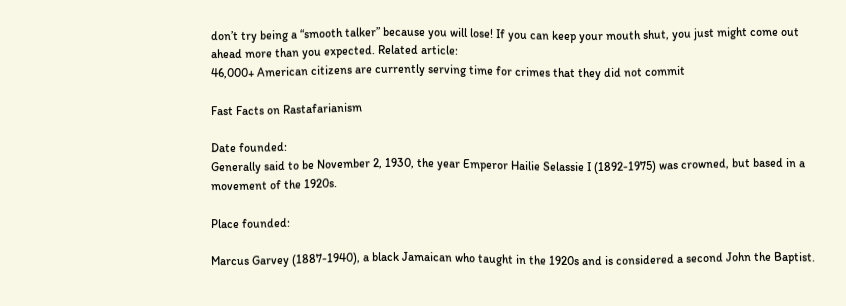don’t try being a “smooth talker” because you will lose! If you can keep your mouth shut, you just might come out ahead more than you expected. Related article:
46,000+ American citizens are currently serving time for crimes that they did not commit

Fast Facts on Rastafarianism

Date founded:
Generally said to be November 2, 1930, the year Emperor Hailie Selassie I (1892-1975) was crowned, but based in a movement of the 1920s.

Place founded:

Marcus Garvey (1887-1940), a black Jamaican who taught in the 1920s and is considered a second John the Baptist.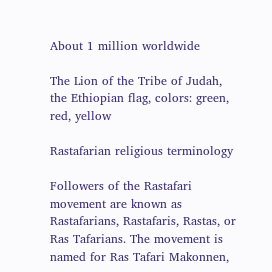About 1 million worldwide

The Lion of the Tribe of Judah, the Ethiopian flag, colors: green, red, yellow

Rastafarian religious terminology

Followers of the Rastafari movement are known as Rastafarians, Rastafaris, Rastas, or Ras Tafarians. The movement is named for Ras Tafari Makonnen,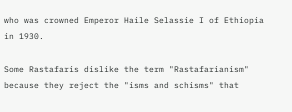who was crowned Emperor Haile Selassie I of Ethiopia in 1930.

Some Rastafaris dislike the term "Rastafarianism" because they reject the "isms and schisms" that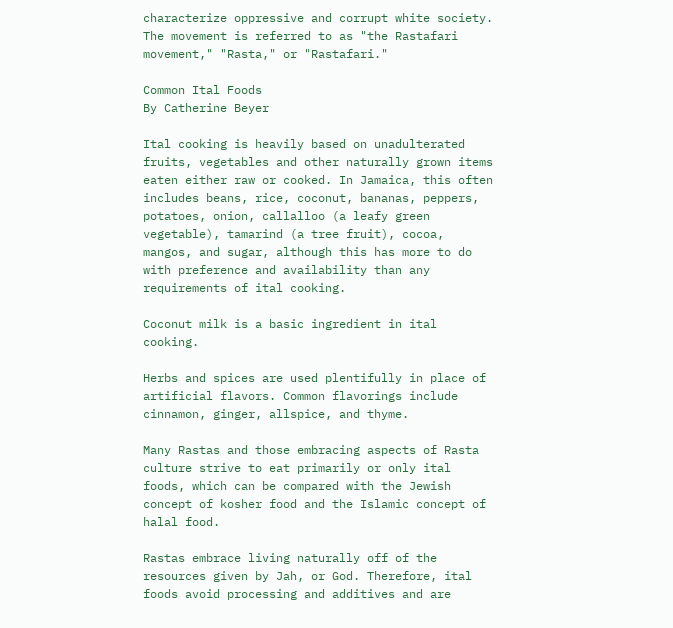characterize oppressive and corrupt white society. The movement is referred to as "the Rastafari movement," "Rasta," or "Rastafari."

Common Ital Foods
By Catherine Beyer

Ital cooking is heavily based on unadulterated fruits, vegetables and other naturally grown items eaten either raw or cooked. In Jamaica, this often includes beans, rice, coconut, bananas, peppers, potatoes, onion, callalloo (a leafy green vegetable), tamarind (a tree fruit), cocoa, mangos, and sugar, although this has more to do with preference and availability than any requirements of ital cooking.

Coconut milk is a basic ingredient in ital cooking.

Herbs and spices are used plentifully in place of artificial flavors. Common flavorings include cinnamon, ginger, allspice, and thyme.

Many Rastas and those embracing aspects of Rasta culture strive to eat primarily or only ital foods, which can be compared with the Jewish concept of kosher food and the Islamic concept of halal food.

Rastas embrace living naturally off of the resources given by Jah, or God. Therefore, ital foods avoid processing and additives and are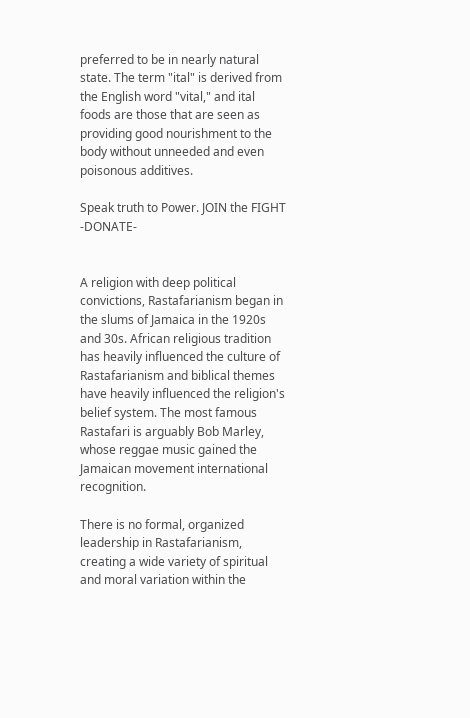preferred to be in nearly natural state. The term "ital" is derived from the English word "vital," and ital foods are those that are seen as providing good nourishment to the body without unneeded and even poisonous additives.

Speak truth to Power. JOIN the FIGHT -DONATE-


A religion with deep political convictions, Rastafarianism began in the slums of Jamaica in the 1920s and 30s. African religious tradition has heavily influenced the culture of Rastafarianism and biblical themes have heavily influenced the religion's belief system. The most famous Rastafari is arguably Bob Marley, whose reggae music gained the Jamaican movement international recognition.

There is no formal, organized leadership in Rastafarianism, creating a wide variety of spiritual and moral variation within the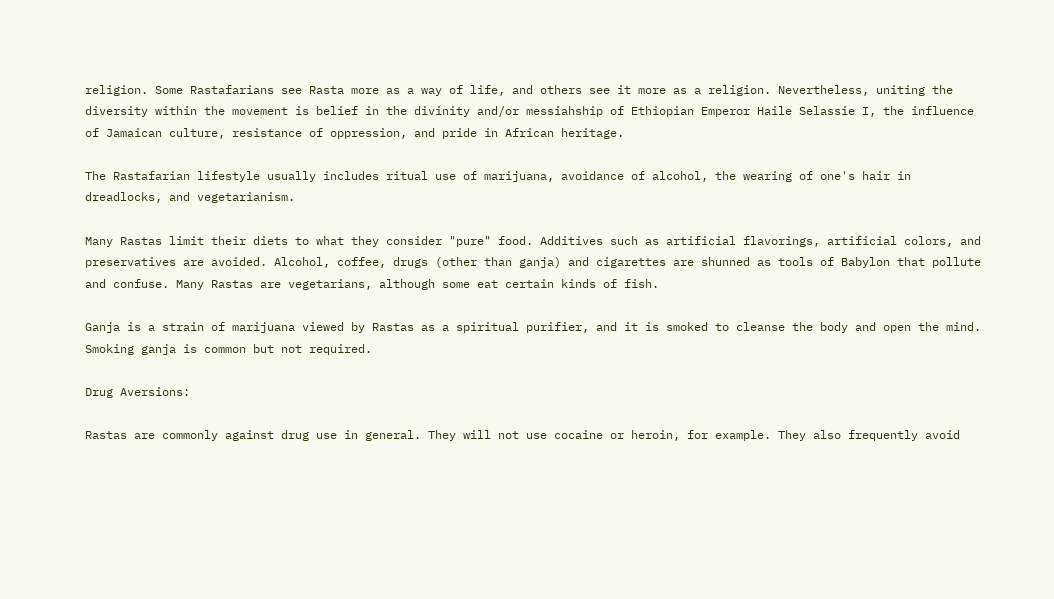religion. Some Rastafarians see Rasta more as a way of life, and others see it more as a religion. Nevertheless, uniting the diversity within the movement is belief in the divinity and/or messiahship of Ethiopian Emperor Haile Selassie I, the influence of Jamaican culture, resistance of oppression, and pride in African heritage.

The Rastafarian lifestyle usually includes ritual use of marijuana, avoidance of alcohol, the wearing of one's hair in dreadlocks, and vegetarianism.

Many Rastas limit their diets to what they consider "pure" food. Additives such as artificial flavorings, artificial colors, and preservatives are avoided. Alcohol, coffee, drugs (other than ganja) and cigarettes are shunned as tools of Babylon that pollute and confuse. Many Rastas are vegetarians, although some eat certain kinds of fish.

Ganja is a strain of marijuana viewed by Rastas as a spiritual purifier, and it is smoked to cleanse the body and open the mind. Smoking ganja is common but not required.

Drug Aversions:

Rastas are commonly against drug use in general. They will not use cocaine or heroin, for example. They also frequently avoid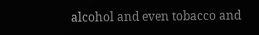alcohol and even tobacco and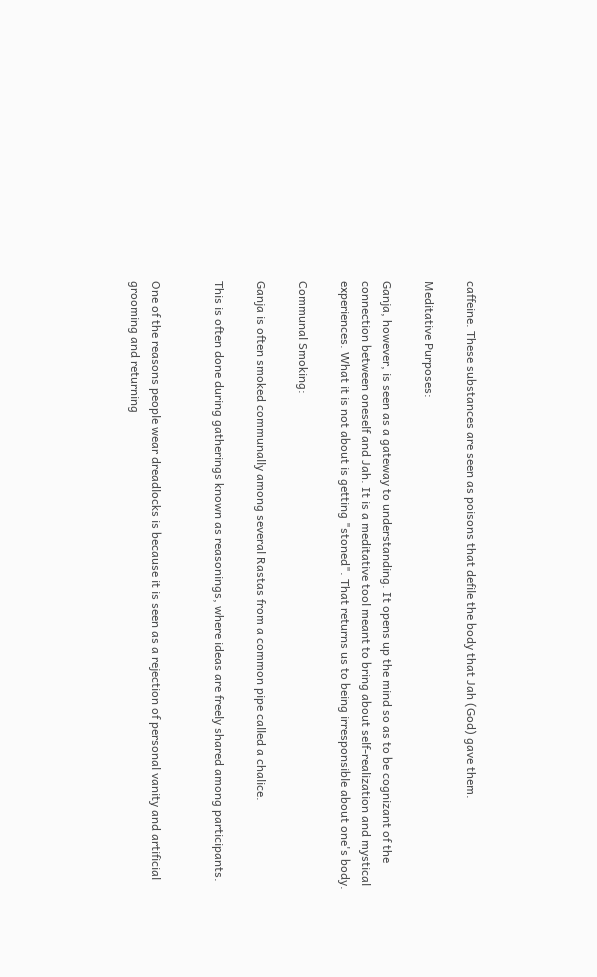caffeine. These substances are seen as poisons that defile the body that Jah (God) gave them.

Meditative Purposes:

Ganja, however, is seen as a gateway to understanding. It opens up the mind so as to be cognizant of the connection between oneself and Jah. It is a meditative tool meant to bring about self-realization and mystical experiences. What it is not about is getting "stoned". That returns us to being irresponsible about one's body.

Communal Smoking:

Ganja is often smoked communally among several Rastas from a common pipe called a chalice.

This is often done during gatherings known as reasonings, where ideas are freely shared among participants.


One of the reasons people wear dreadlocks is because it is seen as a rejection of personal vanity and artificial grooming and returning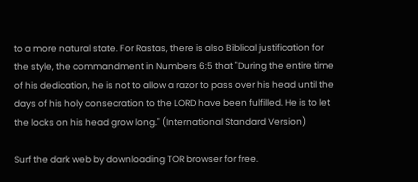to a more natural state. For Rastas, there is also Biblical justification for the style, the commandment in Numbers 6:5 that "During the entire time of his dedication, he is not to allow a razor to pass over his head until the days of his holy consecration to the LORD have been fulfilled. He is to let the locks on his head grow long." (International Standard Version)

Surf the dark web by downloading TOR browser for free.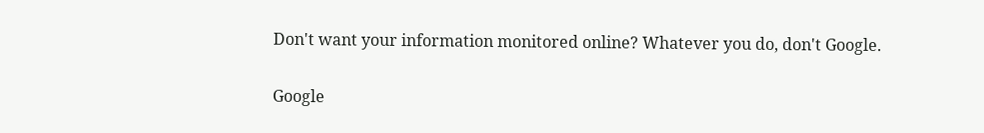Don't want your information monitored online? Whatever you do, don't Google.

Google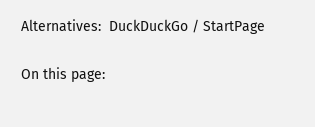Alternatives:  DuckDuckGo / StartPage

On this page: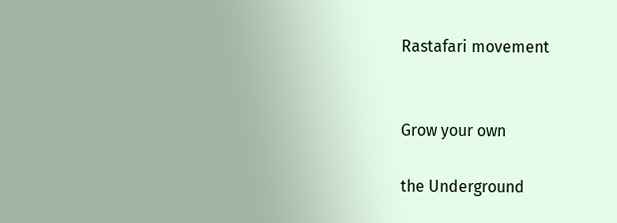Rastafari movement


Grow your own

the Underground